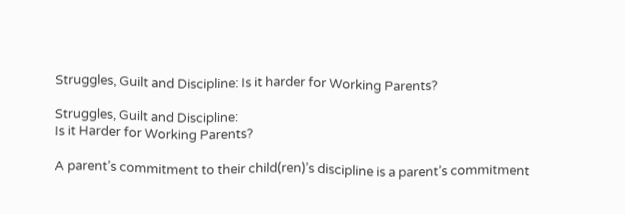Struggles, Guilt and Discipline: Is it harder for Working Parents?

Struggles, Guilt and Discipline:
Is it Harder for Working Parents?

A parent’s commitment to their child(ren)’s discipline is a parent’s commitment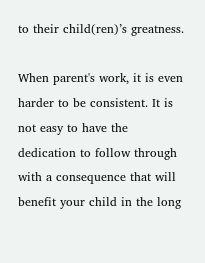to their child(ren)’s greatness.

When parent's work, it is even harder to be consistent. It is not easy to have the dedication to follow through with a consequence that will benefit your child in the long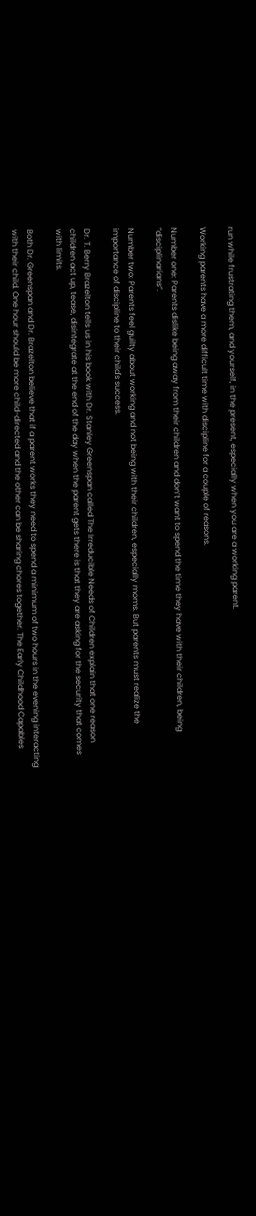run while frustrating them, and yourself, in the present, especially when you are a working parent.

Working parents have a more difficult time with discipline for a couple of reasons.

Number one: Parents dislike being away from their children and don’t want to spend the time they have with their children, being “disciplinarians”.

Number two: Parents feel guilty about working and not being with their children, especially moms. But parents must realize the importance of discipline to their child's success.

Dr. T. Berry Brazelton tells us in his book with Dr. Stanley Greenspan called The Irreducible Needs of Children explain that one reason children act up, tease, disintegrate at the end of the day when the parent gets there is that they are asking for the security that comes with limits.

Both Dr. Greenspan and Dr. Brazelton believe that if a parent works they need to spend a minimum of two hours in the evening interacting with their child. One hour should be more child-directed and the other can be sharing chores together. The Early Childhood Capables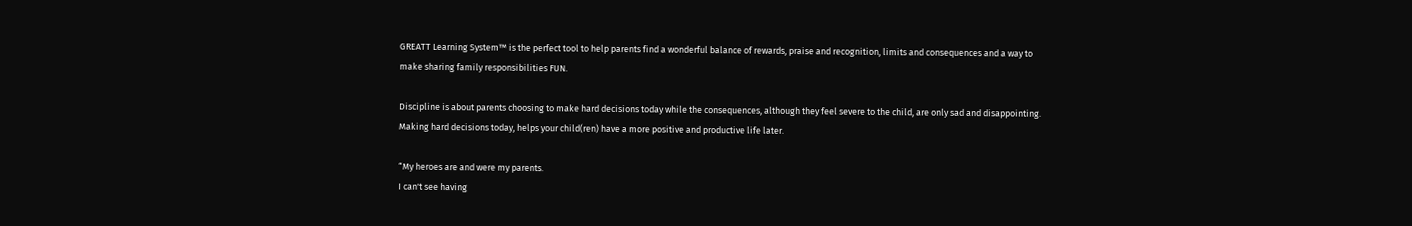GREATT Learning System™ is the perfect tool to help parents find a wonderful balance of rewards, praise and recognition, limits and consequences and a way to make sharing family responsibilities FUN.

Discipline is about parents choosing to make hard decisions today while the consequences, although they feel severe to the child, are only sad and disappointing. Making hard decisions today, helps your child(ren) have a more positive and productive life later.

“My heroes are and were my parents.
I can't see having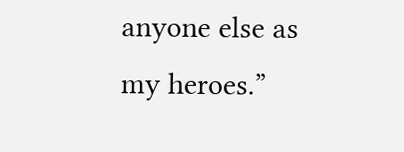anyone else as my heroes.”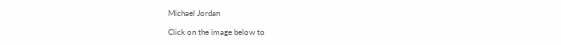Michael Jordan

Click on the image below to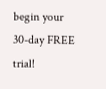begin your 30-day FREE trial!